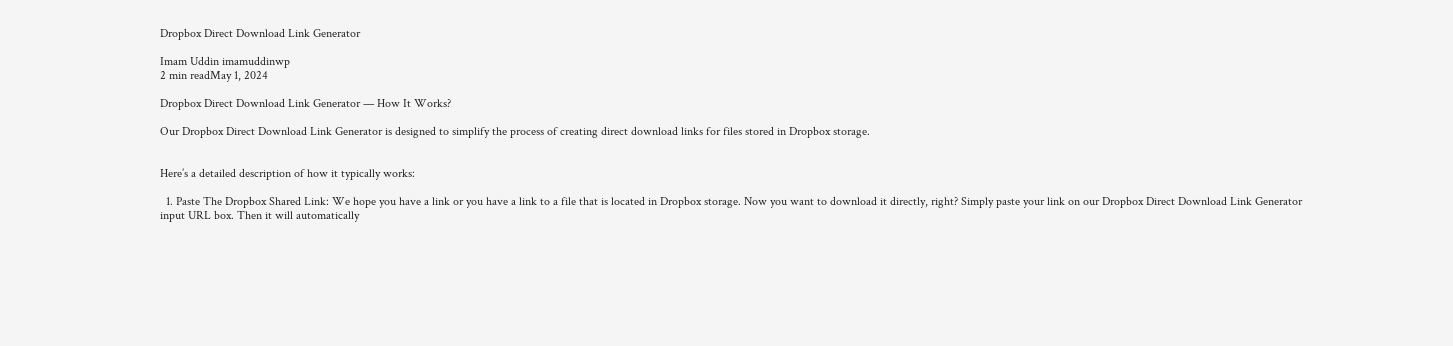Dropbox Direct Download Link Generator

Imam Uddin imamuddinwp
2 min readMay 1, 2024

Dropbox Direct Download Link Generator — How It Works?

Our Dropbox Direct Download Link Generator is designed to simplify the process of creating direct download links for files stored in Dropbox storage.


Here’s a detailed description of how it typically works:

  1. Paste The Dropbox Shared Link: We hope you have a link or you have a link to a file that is located in Dropbox storage. Now you want to download it directly, right? Simply paste your link on our Dropbox Direct Download Link Generator input URL box. Then it will automatically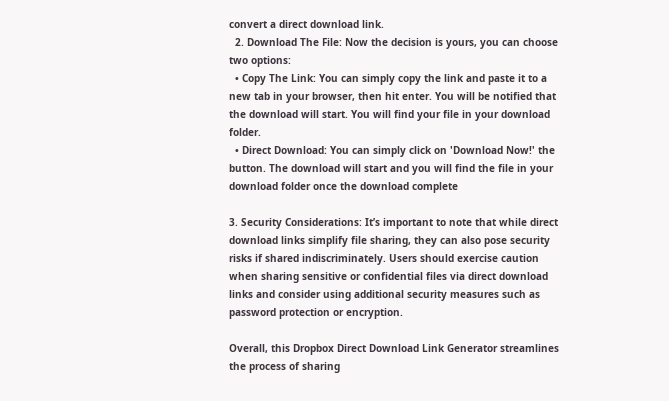convert a direct download link.
  2. Download The File: Now the decision is yours, you can choose two options:
  • Copy The Link: You can simply copy the link and paste it to a new tab in your browser, then hit enter. You will be notified that the download will start. You will find your file in your download folder.
  • Direct Download: You can simply click on 'Download Now!' the button. The download will start and you will find the file in your download folder once the download complete

3. Security Considerations: It’s important to note that while direct download links simplify file sharing, they can also pose security risks if shared indiscriminately. Users should exercise caution when sharing sensitive or confidential files via direct download links and consider using additional security measures such as password protection or encryption.

Overall, this Dropbox Direct Download Link Generator streamlines the process of sharing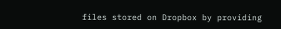files stored on Dropbox by providing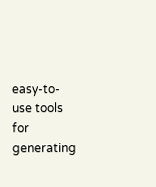easy-to-use tools for generating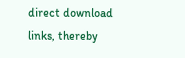direct download links, thereby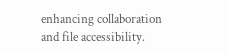enhancing collaboration and file accessibility.